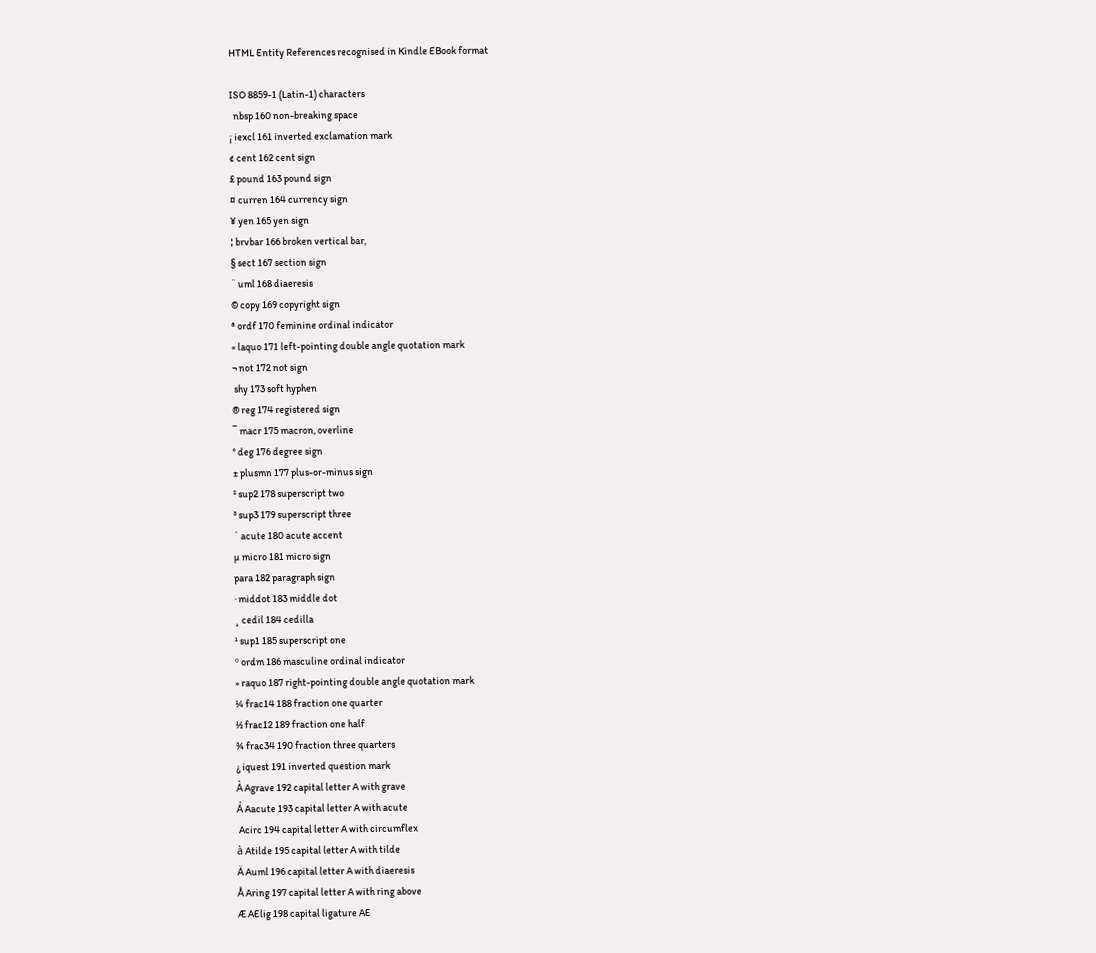HTML Entity References recognised in Kindle EBook format

ISO 8859-1 (Latin-1) characters
  nbsp 160 non-breaking space
¡ iexcl 161 inverted exclamation mark
¢ cent 162 cent sign
£ pound 163 pound sign
¤ curren 164 currency sign
¥ yen 165 yen sign
¦ brvbar 166 broken vertical bar,
§ sect 167 section sign
¨ uml 168 diaeresis
© copy 169 copyright sign
ª ordf 170 feminine ordinal indicator
« laquo 171 left-pointing double angle quotation mark
¬ not 172 not sign
 shy 173 soft hyphen
® reg 174 registered sign
¯ macr 175 macron, overline
° deg 176 degree sign
± plusmn 177 plus-or-minus sign
² sup2 178 superscript two
³ sup3 179 superscript three
´ acute 180 acute accent
µ micro 181 micro sign
para 182 paragraph sign
· middot 183 middle dot
¸ cedil 184 cedilla
¹ sup1 185 superscript one
º ordm 186 masculine ordinal indicator
» raquo 187 right-pointing double angle quotation mark
¼ frac14 188 fraction one quarter
½ frac12 189 fraction one half
¾ frac34 190 fraction three quarters
¿ iquest 191 inverted question mark
À Agrave 192 capital letter A with grave
Á Aacute 193 capital letter A with acute
 Acirc 194 capital letter A with circumflex
à Atilde 195 capital letter A with tilde
Ä Auml 196 capital letter A with diaeresis
Å Aring 197 capital letter A with ring above
Æ AElig 198 capital ligature AE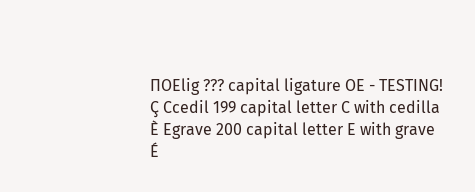ΠOElig ??? capital ligature OE - TESTING!
Ç Ccedil 199 capital letter C with cedilla
È Egrave 200 capital letter E with grave
É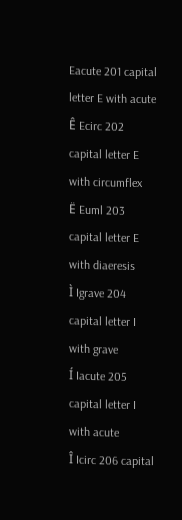Eacute 201 capital letter E with acute
Ê Ecirc 202 capital letter E with circumflex
Ë Euml 203 capital letter E with diaeresis
Ì Igrave 204 capital letter I with grave
Í Iacute 205 capital letter I with acute
Î Icirc 206 capital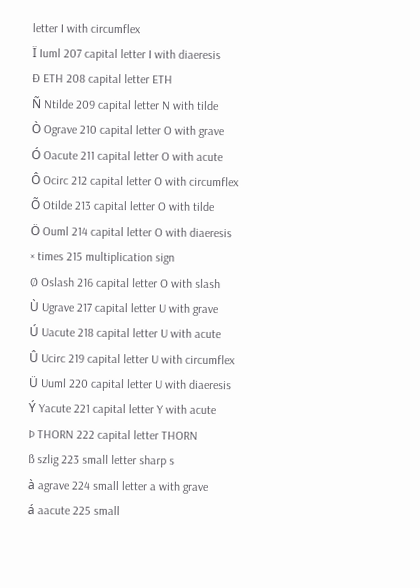letter I with circumflex
Ï Iuml 207 capital letter I with diaeresis
Ð ETH 208 capital letter ETH
Ñ Ntilde 209 capital letter N with tilde
Ò Ograve 210 capital letter O with grave
Ó Oacute 211 capital letter O with acute
Ô Ocirc 212 capital letter O with circumflex
Õ Otilde 213 capital letter O with tilde
Ö Ouml 214 capital letter O with diaeresis
× times 215 multiplication sign
Ø Oslash 216 capital letter O with slash
Ù Ugrave 217 capital letter U with grave
Ú Uacute 218 capital letter U with acute
Û Ucirc 219 capital letter U with circumflex
Ü Uuml 220 capital letter U with diaeresis
Ý Yacute 221 capital letter Y with acute
Þ THORN 222 capital letter THORN
ß szlig 223 small letter sharp s
à agrave 224 small letter a with grave
á aacute 225 small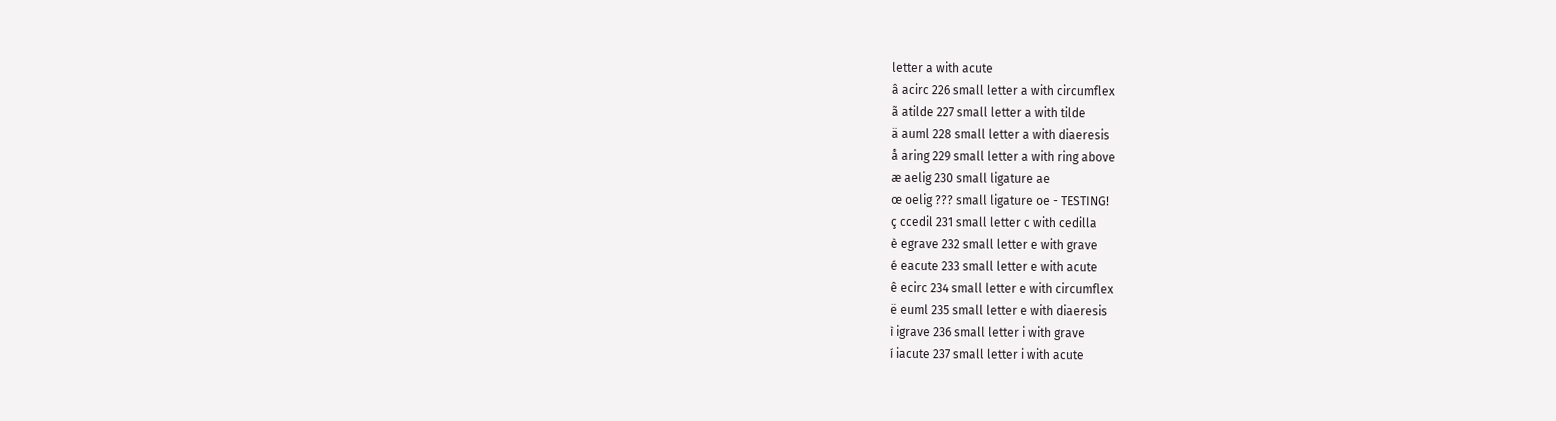letter a with acute
â acirc 226 small letter a with circumflex
ã atilde 227 small letter a with tilde
ä auml 228 small letter a with diaeresis
å aring 229 small letter a with ring above
æ aelig 230 small ligature ae
œ oelig ??? small ligature oe - TESTING!
ç ccedil 231 small letter c with cedilla
è egrave 232 small letter e with grave
é eacute 233 small letter e with acute
ê ecirc 234 small letter e with circumflex
ë euml 235 small letter e with diaeresis
ì igrave 236 small letter i with grave
í iacute 237 small letter i with acute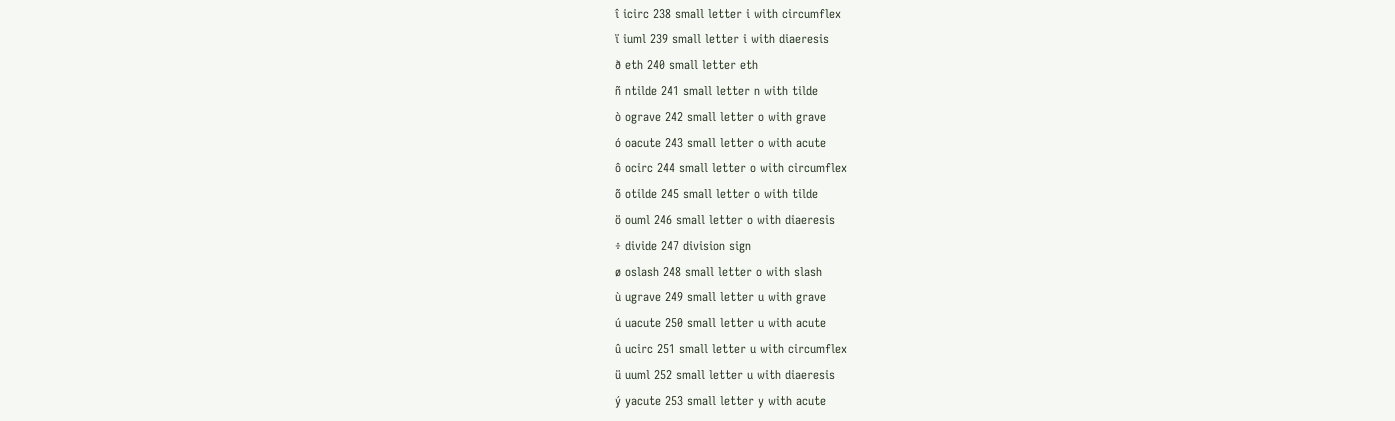î icirc 238 small letter i with circumflex
ï iuml 239 small letter i with diaeresis
ð eth 240 small letter eth
ñ ntilde 241 small letter n with tilde
ò ograve 242 small letter o with grave
ó oacute 243 small letter o with acute
ô ocirc 244 small letter o with circumflex
õ otilde 245 small letter o with tilde
ö ouml 246 small letter o with diaeresis
÷ divide 247 division sign
ø oslash 248 small letter o with slash
ù ugrave 249 small letter u with grave
ú uacute 250 small letter u with acute
û ucirc 251 small letter u with circumflex
ü uuml 252 small letter u with diaeresis
ý yacute 253 small letter y with acute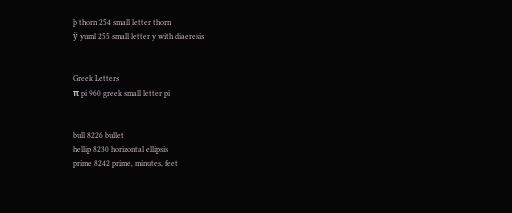þ thorn 254 small letter thorn
ÿ yuml 255 small letter y with diaeresis


Greek Letters
π pi 960 greek small letter pi


bull 8226 bullet
hellip 8230 horizontal ellipsis
prime 8242 prime, minutes, feet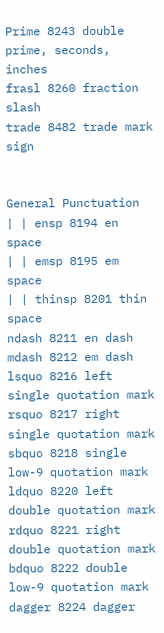Prime 8243 double prime, seconds, inches
frasl 8260 fraction slash
trade 8482 trade mark sign


General Punctuation
| | ensp 8194 en space
| | emsp 8195 em space
| | thinsp 8201 thin space
ndash 8211 en dash
mdash 8212 em dash
lsquo 8216 left single quotation mark
rsquo 8217 right single quotation mark
sbquo 8218 single low-9 quotation mark
ldquo 8220 left double quotation mark
rdquo 8221 right double quotation mark
bdquo 8222 double low-9 quotation mark
dagger 8224 dagger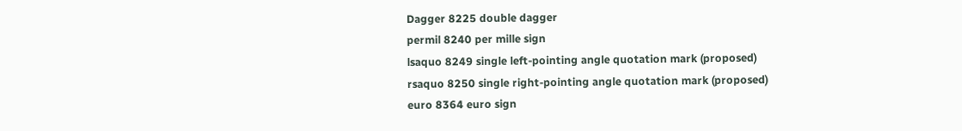Dagger 8225 double dagger
permil 8240 per mille sign
lsaquo 8249 single left-pointing angle quotation mark (proposed)
rsaquo 8250 single right-pointing angle quotation mark (proposed)
euro 8364 euro sign